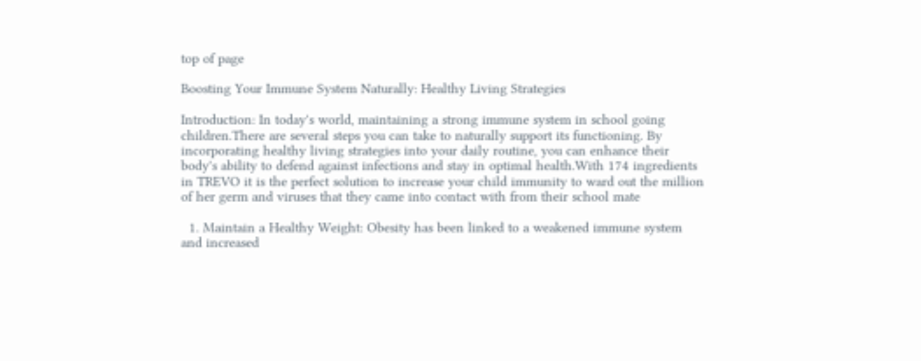top of page

Boosting Your Immune System Naturally: Healthy Living Strategies

Introduction: In today's world, maintaining a strong immune system in school going children.There are several steps you can take to naturally support its functioning. By incorporating healthy living strategies into your daily routine, you can enhance their body's ability to defend against infections and stay in optimal health.With 174 ingredients in TREVO it is the perfect solution to increase your child immunity to ward out the million of her germ and viruses that they came into contact with from their school mate

  1. Maintain a Healthy Weight: Obesity has been linked to a weakened immune system and increased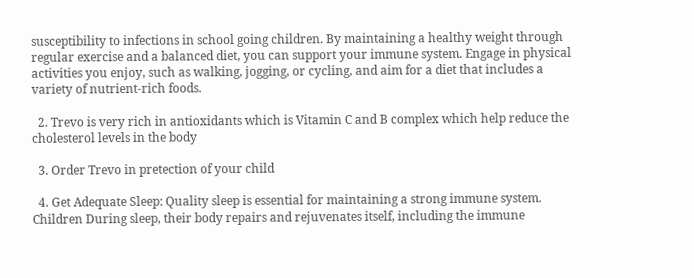susceptibility to infections in school going children. By maintaining a healthy weight through regular exercise and a balanced diet, you can support your immune system. Engage in physical activities you enjoy, such as walking, jogging, or cycling, and aim for a diet that includes a variety of nutrient-rich foods.

  2. Trevo is very rich in antioxidants which is Vitamin C and B complex which help reduce the cholesterol levels in the body

  3. Order Trevo in pretection of your child

  4. Get Adequate Sleep: Quality sleep is essential for maintaining a strong immune system. Children During sleep, their body repairs and rejuvenates itself, including the immune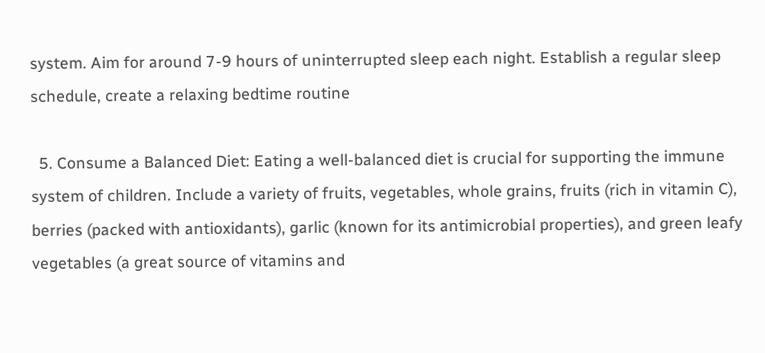system. Aim for around 7-9 hours of uninterrupted sleep each night. Establish a regular sleep schedule, create a relaxing bedtime routine

  5. Consume a Balanced Diet: Eating a well-balanced diet is crucial for supporting the immune system of children. Include a variety of fruits, vegetables, whole grains, fruits (rich in vitamin C), berries (packed with antioxidants), garlic (known for its antimicrobial properties), and green leafy vegetables (a great source of vitamins and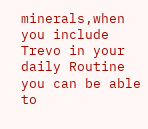minerals,when you include Trevo in your daily Routine you can be able to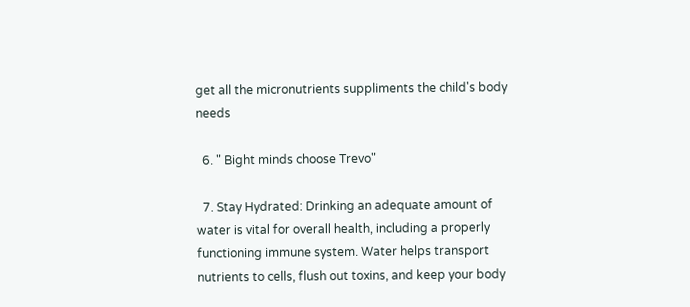get all the micronutrients suppliments the child's body needs

  6. " Bight minds choose Trevo"

  7. Stay Hydrated: Drinking an adequate amount of water is vital for overall health, including a properly functioning immune system. Water helps transport nutrients to cells, flush out toxins, and keep your body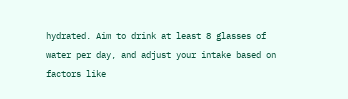hydrated. Aim to drink at least 8 glasses of water per day, and adjust your intake based on factors like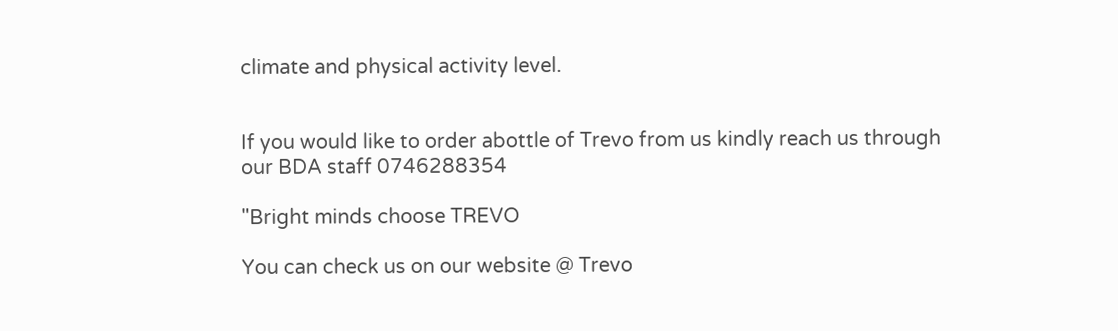climate and physical activity level.


If you would like to order abottle of Trevo from us kindly reach us through our BDA staff 0746288354

"Bright minds choose TREVO

You can check us on our website @ Trevo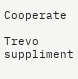Cooperate

Trevo suppliment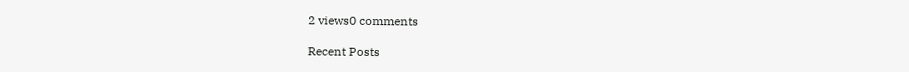2 views0 comments

Recent Posts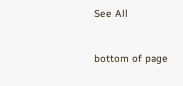See All


bottom of page